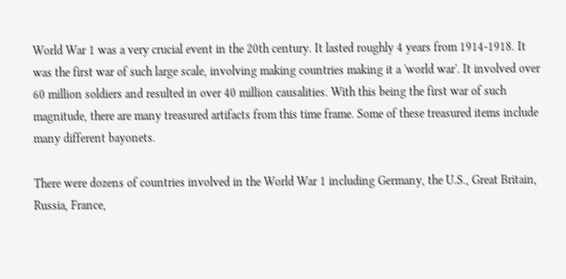World War 1 was a very crucial event in the 20th century. It lasted roughly 4 years from 1914-1918. It was the first war of such large scale, involving making countries making it a 'world war'. It involved over 60 million soldiers and resulted in over 40 million causalities. With this being the first war of such magnitude, there are many treasured artifacts from this time frame. Some of these treasured items include many different bayonets.

There were dozens of countries involved in the World War 1 including Germany, the U.S., Great Britain, Russia, France,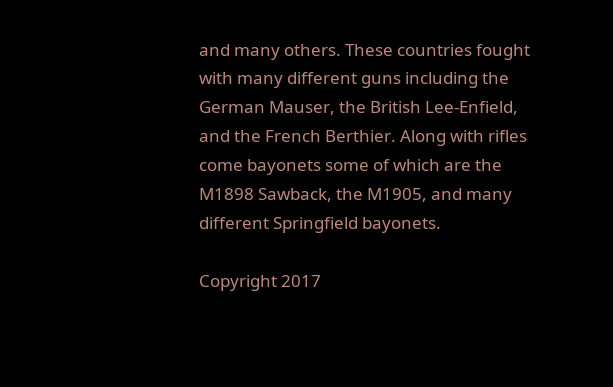and many others. These countries fought with many different guns including the German Mauser, the British Lee-Enfield, and the French Berthier. Along with rifles come bayonets some of which are the M1898 Sawback, the M1905, and many different Springfield bayonets.

Copyright 2017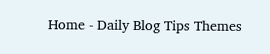Home - Daily Blog Tips Themes